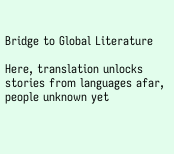Bridge to Global Literature

Here, translation unlocks stories from languages afar, people unknown yet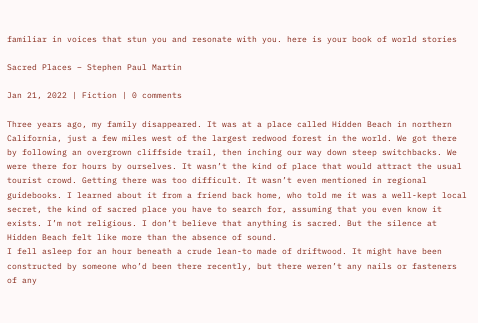familiar in voices that stun you and resonate with you. here is your book of world stories

Sacred Places – Stephen Paul Martin

Jan 21, 2022 | Fiction | 0 comments

Three years ago, my family disappeared. It was at a place called Hidden Beach in northern California, just a few miles west of the largest redwood forest in the world. We got there by following an overgrown cliffside trail, then inching our way down steep switchbacks. We were there for hours by ourselves. It wasn’t the kind of place that would attract the usual tourist crowd. Getting there was too difficult. It wasn’t even mentioned in regional guidebooks. I learned about it from a friend back home, who told me it was a well-kept local secret, the kind of sacred place you have to search for, assuming that you even know it exists. I’m not religious. I don’t believe that anything is sacred. But the silence at Hidden Beach felt like more than the absence of sound.
I fell asleep for an hour beneath a crude lean-to made of driftwood. It might have been constructed by someone who’d been there recently, but there weren’t any nails or fasteners of any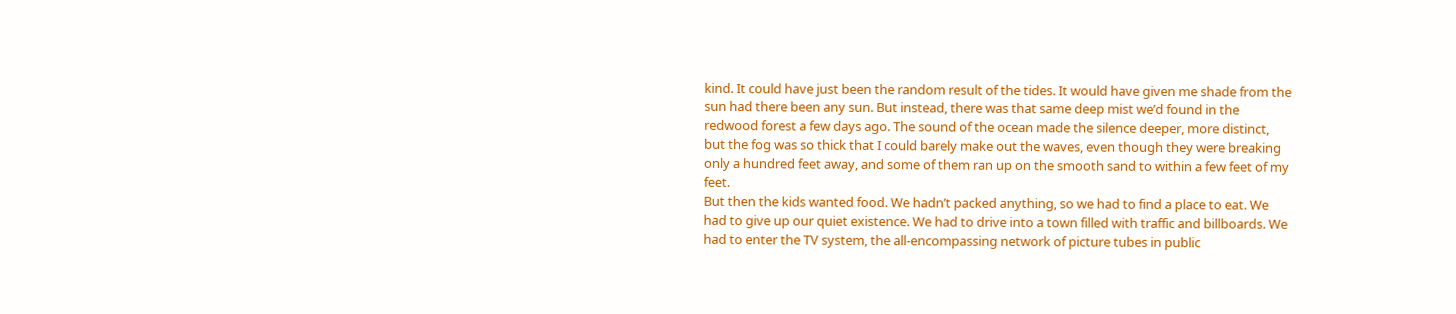kind. It could have just been the random result of the tides. It would have given me shade from the sun had there been any sun. But instead, there was that same deep mist we’d found in the redwood forest a few days ago. The sound of the ocean made the silence deeper, more distinct, but the fog was so thick that I could barely make out the waves, even though they were breaking only a hundred feet away, and some of them ran up on the smooth sand to within a few feet of my feet.
But then the kids wanted food. We hadn’t packed anything, so we had to find a place to eat. We had to give up our quiet existence. We had to drive into a town filled with traffic and billboards. We had to enter the TV system, the all-encompassing network of picture tubes in public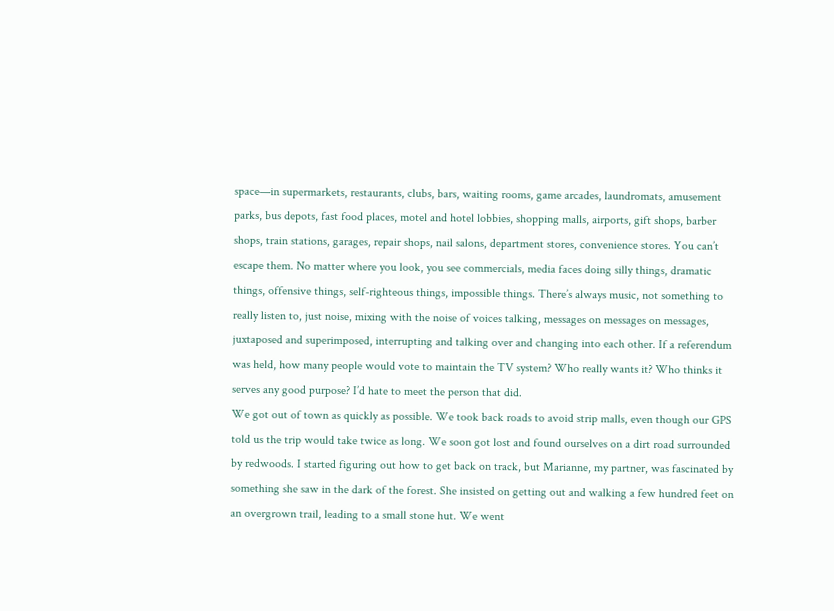space—in supermarkets, restaurants, clubs, bars, waiting rooms, game arcades, laundromats, amusement parks, bus depots, fast food places, motel and hotel lobbies, shopping malls, airports, gift shops, barber shops, train stations, garages, repair shops, nail salons, department stores, convenience stores. You can’t escape them. No matter where you look, you see commercials, media faces doing silly things, dramatic things, offensive things, self-righteous things, impossible things. There’s always music, not something to really listen to, just noise, mixing with the noise of voices talking, messages on messages on messages, juxtaposed and superimposed, interrupting and talking over and changing into each other. If a referendum was held, how many people would vote to maintain the TV system? Who really wants it? Who thinks it serves any good purpose? I’d hate to meet the person that did.
We got out of town as quickly as possible. We took back roads to avoid strip malls, even though our GPS told us the trip would take twice as long. We soon got lost and found ourselves on a dirt road surrounded by redwoods. I started figuring out how to get back on track, but Marianne, my partner, was fascinated by something she saw in the dark of the forest. She insisted on getting out and walking a few hundred feet on an overgrown trail, leading to a small stone hut. We went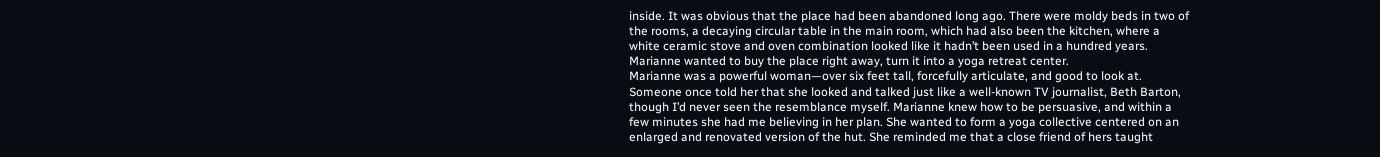inside. It was obvious that the place had been abandoned long ago. There were moldy beds in two of the rooms, a decaying circular table in the main room, which had also been the kitchen, where a white ceramic stove and oven combination looked like it hadn’t been used in a hundred years. Marianne wanted to buy the place right away, turn it into a yoga retreat center.
Marianne was a powerful woman—over six feet tall, forcefully articulate, and good to look at. Someone once told her that she looked and talked just like a well-known TV journalist, Beth Barton, though I’d never seen the resemblance myself. Marianne knew how to be persuasive, and within a few minutes she had me believing in her plan. She wanted to form a yoga collective centered on an enlarged and renovated version of the hut. She reminded me that a close friend of hers taught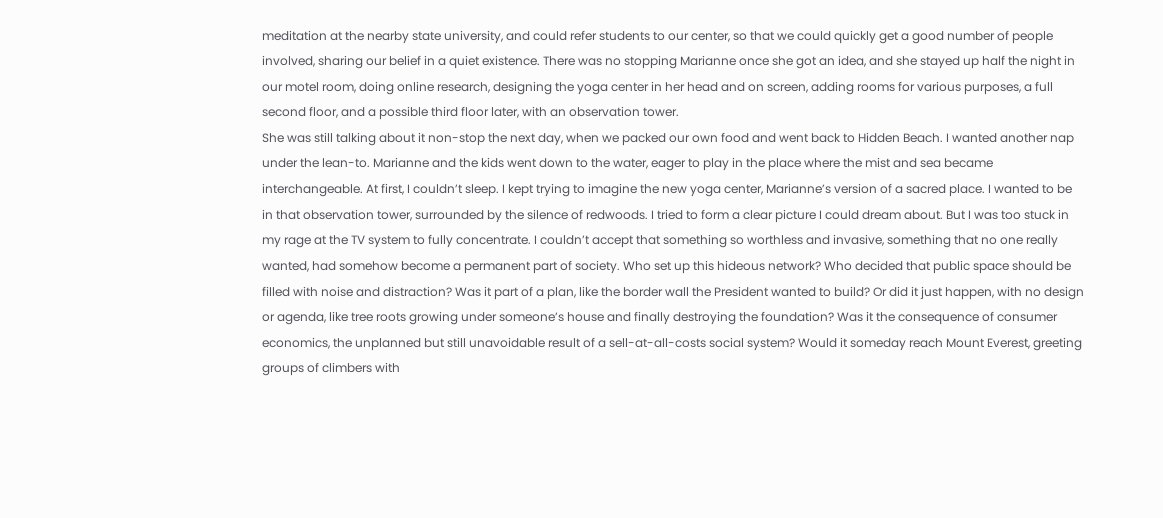meditation at the nearby state university, and could refer students to our center, so that we could quickly get a good number of people involved, sharing our belief in a quiet existence. There was no stopping Marianne once she got an idea, and she stayed up half the night in our motel room, doing online research, designing the yoga center in her head and on screen, adding rooms for various purposes, a full second floor, and a possible third floor later, with an observation tower.
She was still talking about it non-stop the next day, when we packed our own food and went back to Hidden Beach. I wanted another nap under the lean-to. Marianne and the kids went down to the water, eager to play in the place where the mist and sea became interchangeable. At first, I couldn’t sleep. I kept trying to imagine the new yoga center, Marianne’s version of a sacred place. I wanted to be in that observation tower, surrounded by the silence of redwoods. I tried to form a clear picture I could dream about. But I was too stuck in my rage at the TV system to fully concentrate. I couldn’t accept that something so worthless and invasive, something that no one really wanted, had somehow become a permanent part of society. Who set up this hideous network? Who decided that public space should be filled with noise and distraction? Was it part of a plan, like the border wall the President wanted to build? Or did it just happen, with no design or agenda, like tree roots growing under someone’s house and finally destroying the foundation? Was it the consequence of consumer economics, the unplanned but still unavoidable result of a sell-at-all-costs social system? Would it someday reach Mount Everest, greeting groups of climbers with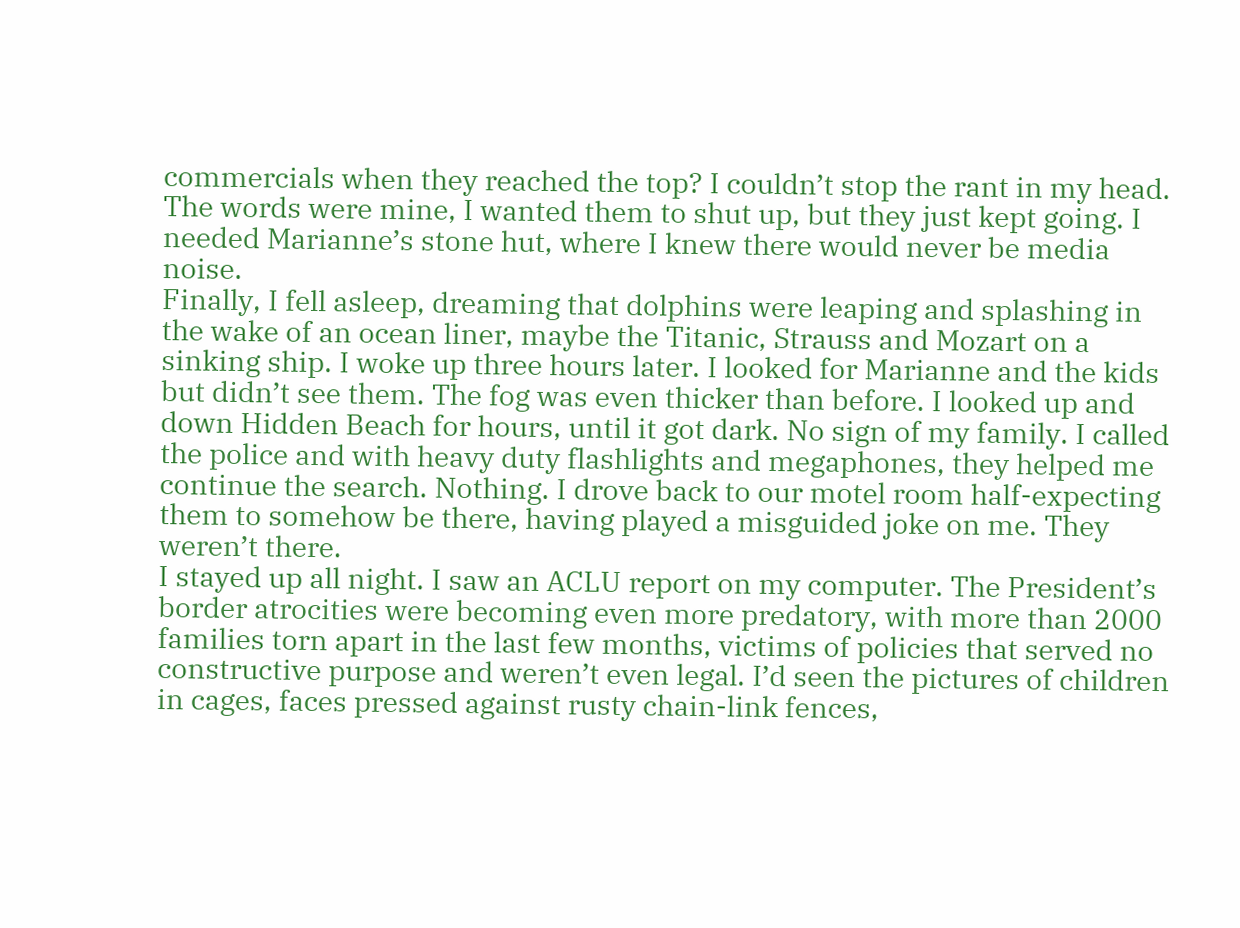commercials when they reached the top? I couldn’t stop the rant in my head. The words were mine, I wanted them to shut up, but they just kept going. I needed Marianne’s stone hut, where I knew there would never be media noise.
Finally, I fell asleep, dreaming that dolphins were leaping and splashing in the wake of an ocean liner, maybe the Titanic, Strauss and Mozart on a sinking ship. I woke up three hours later. I looked for Marianne and the kids but didn’t see them. The fog was even thicker than before. I looked up and down Hidden Beach for hours, until it got dark. No sign of my family. I called the police and with heavy duty flashlights and megaphones, they helped me continue the search. Nothing. I drove back to our motel room half-expecting them to somehow be there, having played a misguided joke on me. They weren’t there.
I stayed up all night. I saw an ACLU report on my computer. The President’s border atrocities were becoming even more predatory, with more than 2000 families torn apart in the last few months, victims of policies that served no constructive purpose and weren’t even legal. I’d seen the pictures of children in cages, faces pressed against rusty chain-link fences,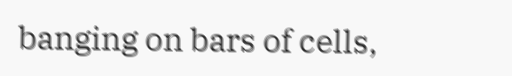banging on bars of cells,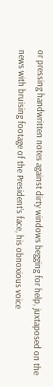or pressing handwritten notes against dirty windows begging for help, juxtaposed on the news with bruising footage of the President’s face, his obnoxious voice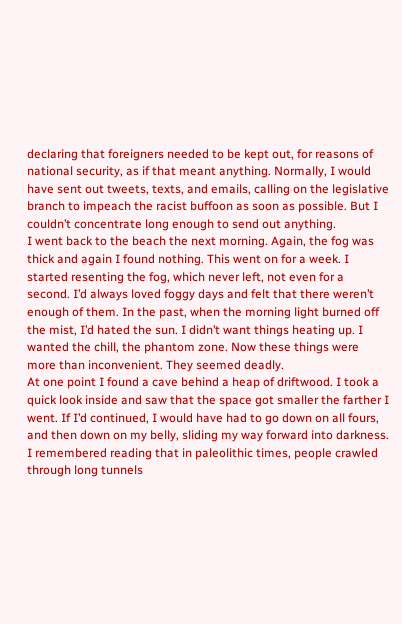declaring that foreigners needed to be kept out, for reasons of national security, as if that meant anything. Normally, I would have sent out tweets, texts, and emails, calling on the legislative branch to impeach the racist buffoon as soon as possible. But I couldn’t concentrate long enough to send out anything.
I went back to the beach the next morning. Again, the fog was thick and again I found nothing. This went on for a week. I started resenting the fog, which never left, not even for a second. I’d always loved foggy days and felt that there weren’t enough of them. In the past, when the morning light burned off the mist, I’d hated the sun. I didn’t want things heating up. I wanted the chill, the phantom zone. Now these things were more than inconvenient. They seemed deadly.
At one point I found a cave behind a heap of driftwood. I took a quick look inside and saw that the space got smaller the farther I went. If I’d continued, I would have had to go down on all fours, and then down on my belly, sliding my way forward into darkness. I remembered reading that in paleolithic times, people crawled through long tunnels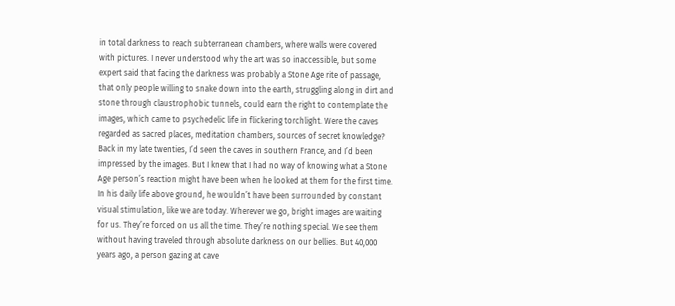in total darkness to reach subterranean chambers, where walls were covered with pictures. I never understood why the art was so inaccessible, but some expert said that facing the darkness was probably a Stone Age rite of passage, that only people willing to snake down into the earth, struggling along in dirt and stone through claustrophobic tunnels, could earn the right to contemplate the images, which came to psychedelic life in flickering torchlight. Were the caves regarded as sacred places, meditation chambers, sources of secret knowledge? Back in my late twenties, I’d seen the caves in southern France, and I’d been impressed by the images. But I knew that I had no way of knowing what a Stone Age person’s reaction might have been when he looked at them for the first time. In his daily life above ground, he wouldn’t have been surrounded by constant visual stimulation, like we are today. Wherever we go, bright images are waiting for us. They’re forced on us all the time. They’re nothing special. We see them without having traveled through absolute darkness on our bellies. But 40,000 years ago, a person gazing at cave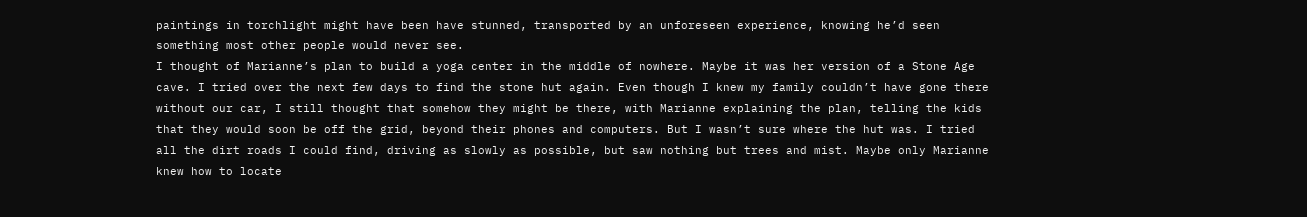paintings in torchlight might have been have stunned, transported by an unforeseen experience, knowing he’d seen something most other people would never see.
I thought of Marianne’s plan to build a yoga center in the middle of nowhere. Maybe it was her version of a Stone Age cave. I tried over the next few days to find the stone hut again. Even though I knew my family couldn’t have gone there without our car, I still thought that somehow they might be there, with Marianne explaining the plan, telling the kids that they would soon be off the grid, beyond their phones and computers. But I wasn’t sure where the hut was. I tried all the dirt roads I could find, driving as slowly as possible, but saw nothing but trees and mist. Maybe only Marianne knew how to locate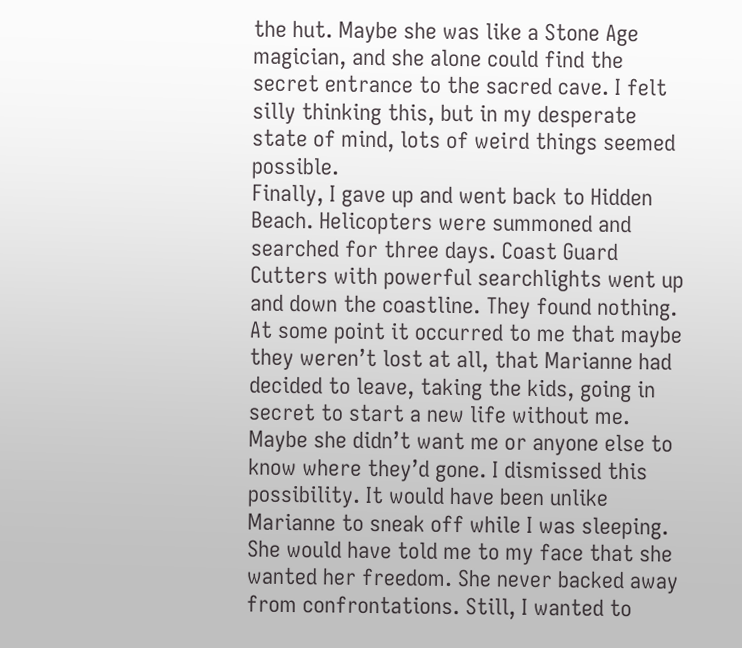the hut. Maybe she was like a Stone Age magician, and she alone could find the secret entrance to the sacred cave. I felt silly thinking this, but in my desperate state of mind, lots of weird things seemed possible.
Finally, I gave up and went back to Hidden Beach. Helicopters were summoned and searched for three days. Coast Guard Cutters with powerful searchlights went up and down the coastline. They found nothing. At some point it occurred to me that maybe they weren’t lost at all, that Marianne had decided to leave, taking the kids, going in secret to start a new life without me. Maybe she didn’t want me or anyone else to know where they’d gone. I dismissed this possibility. It would have been unlike Marianne to sneak off while I was sleeping. She would have told me to my face that she wanted her freedom. She never backed away from confrontations. Still, I wanted to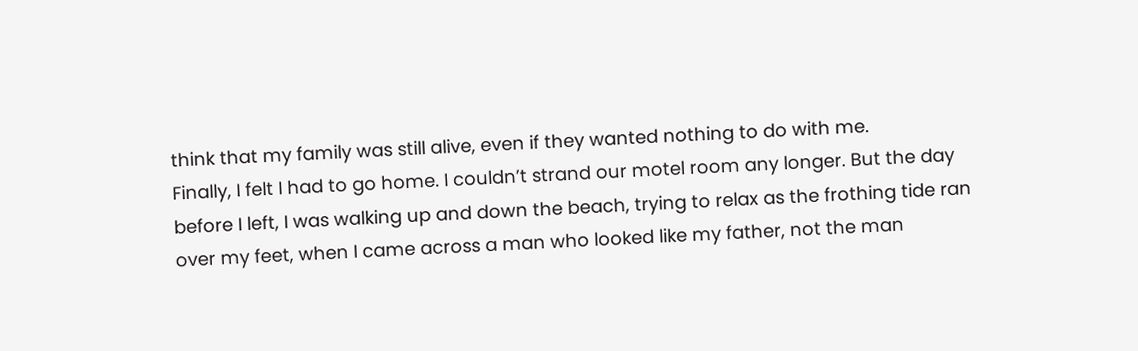think that my family was still alive, even if they wanted nothing to do with me.
Finally, I felt I had to go home. I couldn’t strand our motel room any longer. But the day before I left, I was walking up and down the beach, trying to relax as the frothing tide ran over my feet, when I came across a man who looked like my father, not the man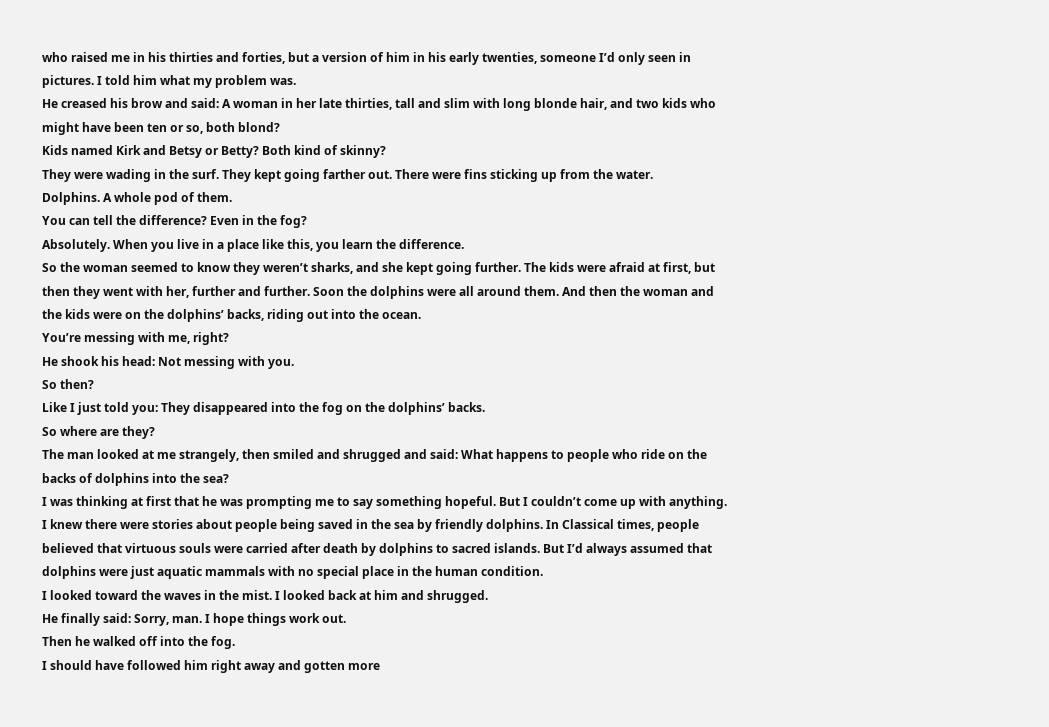who raised me in his thirties and forties, but a version of him in his early twenties, someone I’d only seen in pictures. I told him what my problem was.
He creased his brow and said: A woman in her late thirties, tall and slim with long blonde hair, and two kids who might have been ten or so, both blond?
Kids named Kirk and Betsy or Betty? Both kind of skinny?
They were wading in the surf. They kept going farther out. There were fins sticking up from the water.
Dolphins. A whole pod of them.
You can tell the difference? Even in the fog?
Absolutely. When you live in a place like this, you learn the difference.
So the woman seemed to know they weren’t sharks, and she kept going further. The kids were afraid at first, but then they went with her, further and further. Soon the dolphins were all around them. And then the woman and the kids were on the dolphins’ backs, riding out into the ocean.
You’re messing with me, right?
He shook his head: Not messing with you.
So then?
Like I just told you: They disappeared into the fog on the dolphins’ backs.
So where are they?
The man looked at me strangely, then smiled and shrugged and said: What happens to people who ride on the backs of dolphins into the sea?
I was thinking at first that he was prompting me to say something hopeful. But I couldn’t come up with anything. I knew there were stories about people being saved in the sea by friendly dolphins. In Classical times, people believed that virtuous souls were carried after death by dolphins to sacred islands. But I’d always assumed that dolphins were just aquatic mammals with no special place in the human condition.
I looked toward the waves in the mist. I looked back at him and shrugged.
He finally said: Sorry, man. I hope things work out.
Then he walked off into the fog.
I should have followed him right away and gotten more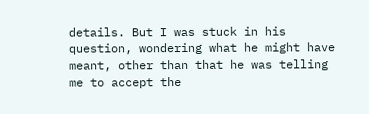details. But I was stuck in his question, wondering what he might have meant, other than that he was telling me to accept the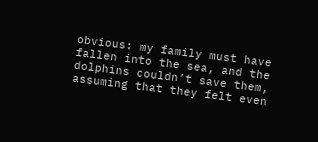obvious: my family must have fallen into the sea, and the dolphins couldn’t save them, assuming that they felt even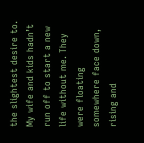the slightest desire to. My wife and kids hadn’t run off to start a new life without me. They were floating somewhere face down, rising and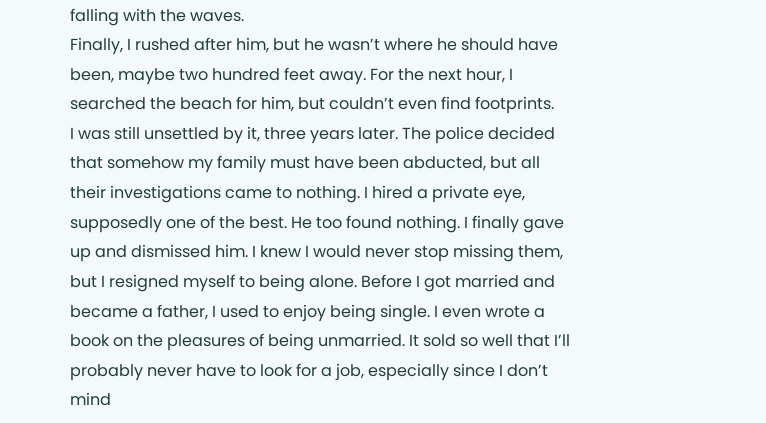falling with the waves.
Finally, I rushed after him, but he wasn’t where he should have been, maybe two hundred feet away. For the next hour, I searched the beach for him, but couldn’t even find footprints.
I was still unsettled by it, three years later. The police decided that somehow my family must have been abducted, but all their investigations came to nothing. I hired a private eye, supposedly one of the best. He too found nothing. I finally gave up and dismissed him. I knew I would never stop missing them, but I resigned myself to being alone. Before I got married and became a father, I used to enjoy being single. I even wrote a book on the pleasures of being unmarried. It sold so well that I’ll probably never have to look for a job, especially since I don’t mind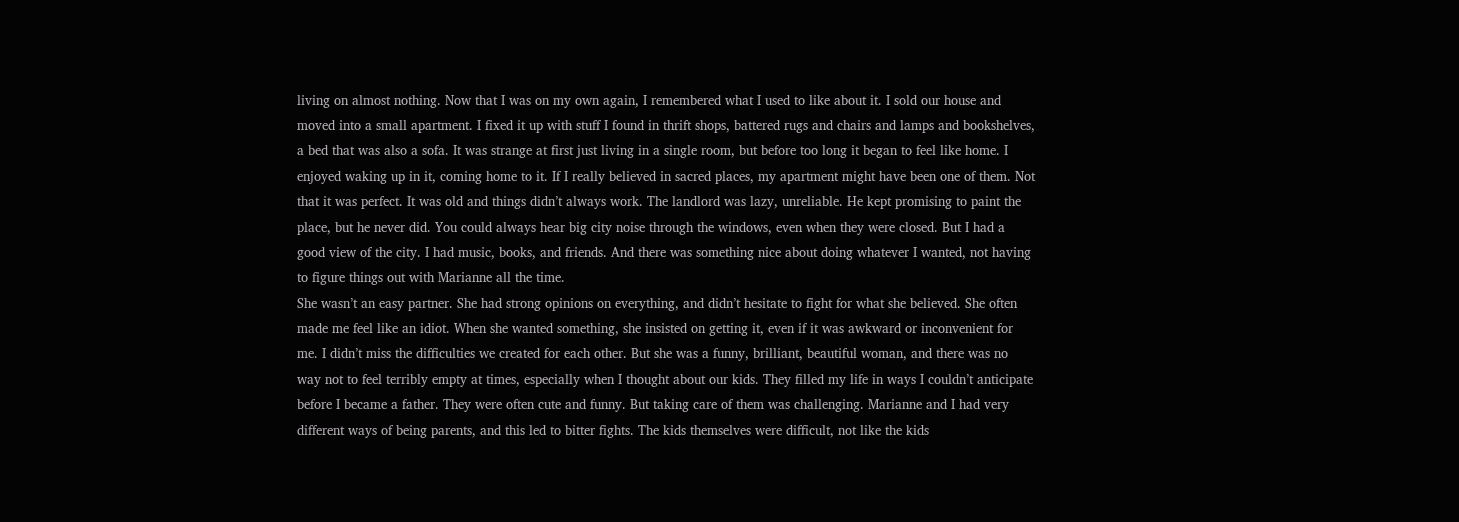living on almost nothing. Now that I was on my own again, I remembered what I used to like about it. I sold our house and moved into a small apartment. I fixed it up with stuff I found in thrift shops, battered rugs and chairs and lamps and bookshelves, a bed that was also a sofa. It was strange at first just living in a single room, but before too long it began to feel like home. I enjoyed waking up in it, coming home to it. If I really believed in sacred places, my apartment might have been one of them. Not that it was perfect. It was old and things didn’t always work. The landlord was lazy, unreliable. He kept promising to paint the place, but he never did. You could always hear big city noise through the windows, even when they were closed. But I had a good view of the city. I had music, books, and friends. And there was something nice about doing whatever I wanted, not having to figure things out with Marianne all the time.
She wasn’t an easy partner. She had strong opinions on everything, and didn’t hesitate to fight for what she believed. She often made me feel like an idiot. When she wanted something, she insisted on getting it, even if it was awkward or inconvenient for me. I didn’t miss the difficulties we created for each other. But she was a funny, brilliant, beautiful woman, and there was no way not to feel terribly empty at times, especially when I thought about our kids. They filled my life in ways I couldn’t anticipate before I became a father. They were often cute and funny. But taking care of them was challenging. Marianne and I had very different ways of being parents, and this led to bitter fights. The kids themselves were difficult, not like the kids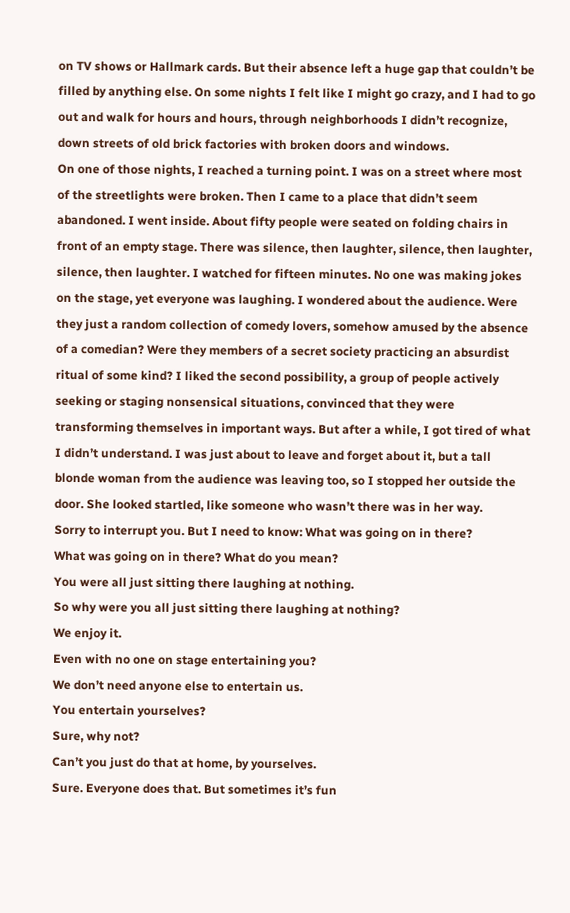on TV shows or Hallmark cards. But their absence left a huge gap that couldn’t be filled by anything else. On some nights I felt like I might go crazy, and I had to go out and walk for hours and hours, through neighborhoods I didn’t recognize, down streets of old brick factories with broken doors and windows.
On one of those nights, I reached a turning point. I was on a street where most of the streetlights were broken. Then I came to a place that didn’t seem abandoned. I went inside. About fifty people were seated on folding chairs in front of an empty stage. There was silence, then laughter, silence, then laughter, silence, then laughter. I watched for fifteen minutes. No one was making jokes on the stage, yet everyone was laughing. I wondered about the audience. Were they just a random collection of comedy lovers, somehow amused by the absence of a comedian? Were they members of a secret society practicing an absurdist ritual of some kind? I liked the second possibility, a group of people actively seeking or staging nonsensical situations, convinced that they were transforming themselves in important ways. But after a while, I got tired of what I didn’t understand. I was just about to leave and forget about it, but a tall blonde woman from the audience was leaving too, so I stopped her outside the door. She looked startled, like someone who wasn’t there was in her way.
Sorry to interrupt you. But I need to know: What was going on in there?
What was going on in there? What do you mean?
You were all just sitting there laughing at nothing.
So why were you all just sitting there laughing at nothing?
We enjoy it.
Even with no one on stage entertaining you?
We don’t need anyone else to entertain us.
You entertain yourselves?
Sure, why not?
Can’t you just do that at home, by yourselves.
Sure. Everyone does that. But sometimes it’s fun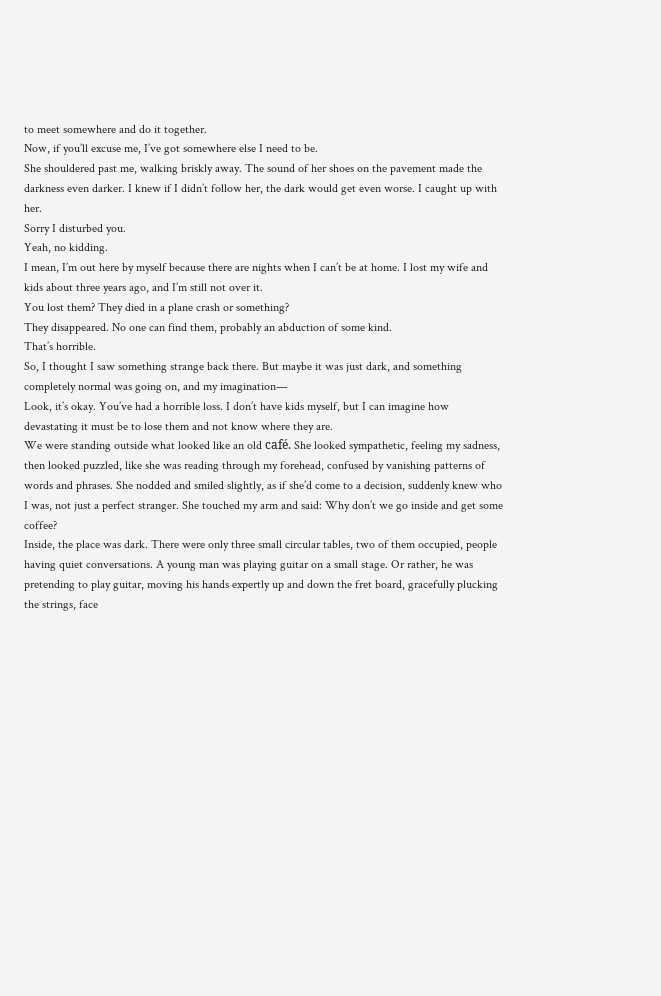to meet somewhere and do it together.
Now, if you’ll excuse me, I’ve got somewhere else I need to be.
She shouldered past me, walking briskly away. The sound of her shoes on the pavement made the darkness even darker. I knew if I didn’t follow her, the dark would get even worse. I caught up with her.
Sorry I disturbed you.
Yeah, no kidding.
I mean, I’m out here by myself because there are nights when I can’t be at home. I lost my wife and kids about three years ago, and I’m still not over it.
You lost them? They died in a plane crash or something?
They disappeared. No one can find them, probably an abduction of some kind.
That’s horrible.
So, I thought I saw something strange back there. But maybe it was just dark, and something completely normal was going on, and my imagination—
Look, it’s okay. You’ve had a horrible loss. I don’t have kids myself, but I can imagine how devastating it must be to lose them and not know where they are.
We were standing outside what looked like an old café. She looked sympathetic, feeling my sadness, then looked puzzled, like she was reading through my forehead, confused by vanishing patterns of words and phrases. She nodded and smiled slightly, as if she’d come to a decision, suddenly knew who I was, not just a perfect stranger. She touched my arm and said: Why don’t we go inside and get some coffee?
Inside, the place was dark. There were only three small circular tables, two of them occupied, people having quiet conversations. A young man was playing guitar on a small stage. Or rather, he was pretending to play guitar, moving his hands expertly up and down the fret board, gracefully plucking the strings, face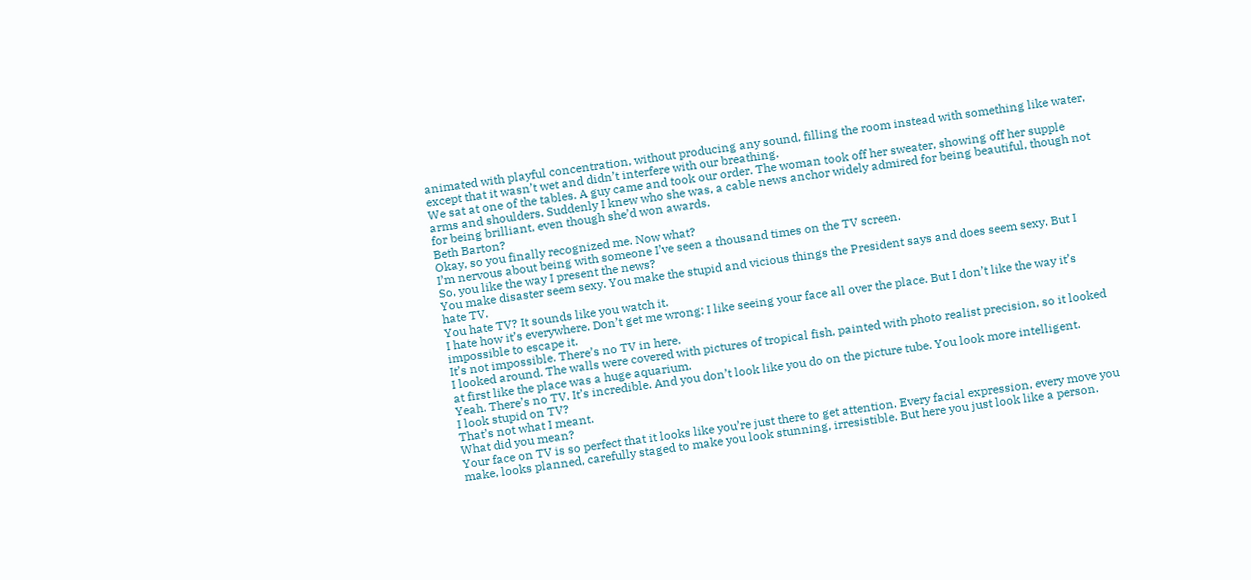animated with playful concentration, without producing any sound, filling the room instead with something like water, except that it wasn’t wet and didn’t interfere with our breathing.
We sat at one of the tables. A guy came and took our order. The woman took off her sweater, showing off her supple arms and shoulders. Suddenly I knew who she was, a cable news anchor widely admired for being beautiful, though not for being brilliant, even though she’d won awards.
Beth Barton?
Okay, so you finally recognized me. Now what?
I’m nervous about being with someone I’ve seen a thousand times on the TV screen.
So, you like the way I present the news?
You make disaster seem sexy. You make the stupid and vicious things the President says and does seem sexy. But I hate TV.
You hate TV? It sounds like you watch it.
I hate how it’s everywhere. Don’t get me wrong: I like seeing your face all over the place. But I don’t like the way it’s impossible to escape it.
It’s not impossible. There’s no TV in here.
I looked around. The walls were covered with pictures of tropical fish, painted with photo realist precision, so it looked at first like the place was a huge aquarium.
Yeah. There’s no TV. It’s incredible. And you don’t look like you do on the picture tube. You look more intelligent.
I look stupid on TV?
That’s not what I meant.
What did you mean?
Your face on TV is so perfect that it looks like you’re just there to get attention. Every facial expression, every move you make, looks planned, carefully staged to make you look stunning, irresistible. But here you just look like a person.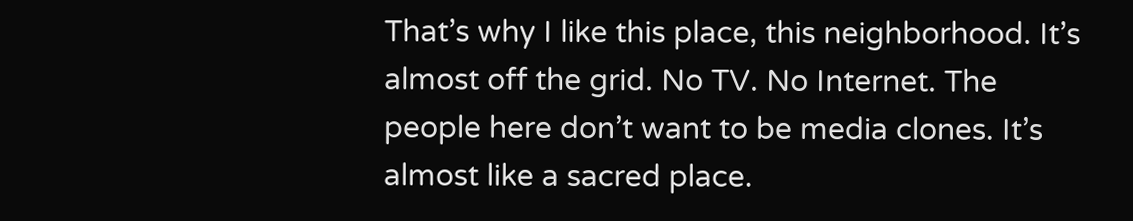That’s why I like this place, this neighborhood. It’s almost off the grid. No TV. No Internet. The people here don’t want to be media clones. It’s almost like a sacred place.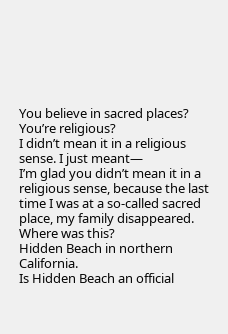You believe in sacred places? You’re religious?
I didn’t mean it in a religious sense. I just meant—
I’m glad you didn’t mean it in a religious sense, because the last time I was at a so-called sacred place, my family disappeared.
Where was this?
Hidden Beach in northern California.
Is Hidden Beach an official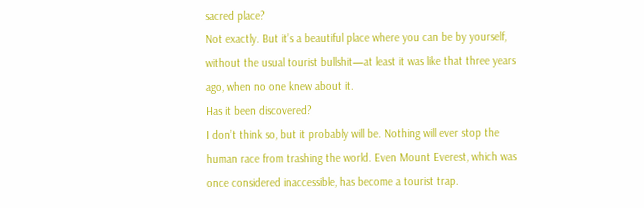sacred place?
Not exactly. But it’s a beautiful place where you can be by yourself, without the usual tourist bullshit—at least it was like that three years ago, when no one knew about it.
Has it been discovered?
I don’t think so, but it probably will be. Nothing will ever stop the human race from trashing the world. Even Mount Everest, which was once considered inaccessible, has become a tourist trap.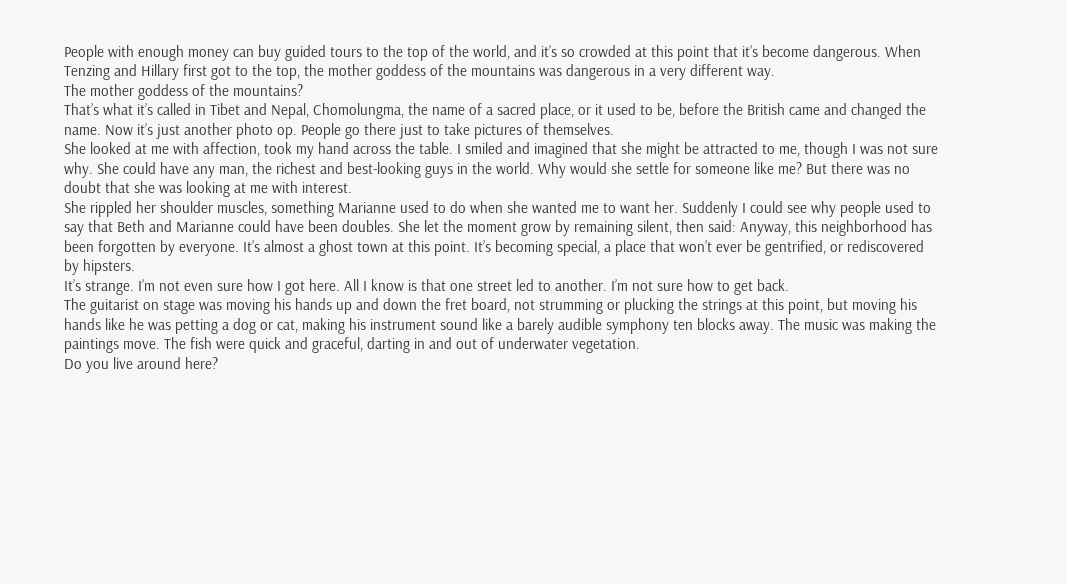People with enough money can buy guided tours to the top of the world, and it’s so crowded at this point that it’s become dangerous. When Tenzing and Hillary first got to the top, the mother goddess of the mountains was dangerous in a very different way.
The mother goddess of the mountains?
That’s what it’s called in Tibet and Nepal, Chomolungma, the name of a sacred place, or it used to be, before the British came and changed the name. Now it’s just another photo op. People go there just to take pictures of themselves.
She looked at me with affection, took my hand across the table. I smiled and imagined that she might be attracted to me, though I was not sure why. She could have any man, the richest and best-looking guys in the world. Why would she settle for someone like me? But there was no doubt that she was looking at me with interest.
She rippled her shoulder muscles, something Marianne used to do when she wanted me to want her. Suddenly I could see why people used to say that Beth and Marianne could have been doubles. She let the moment grow by remaining silent, then said: Anyway, this neighborhood has been forgotten by everyone. It’s almost a ghost town at this point. It’s becoming special, a place that won’t ever be gentrified, or rediscovered by hipsters.
It’s strange. I’m not even sure how I got here. All I know is that one street led to another. I’m not sure how to get back.
The guitarist on stage was moving his hands up and down the fret board, not strumming or plucking the strings at this point, but moving his hands like he was petting a dog or cat, making his instrument sound like a barely audible symphony ten blocks away. The music was making the paintings move. The fish were quick and graceful, darting in and out of underwater vegetation.
Do you live around here?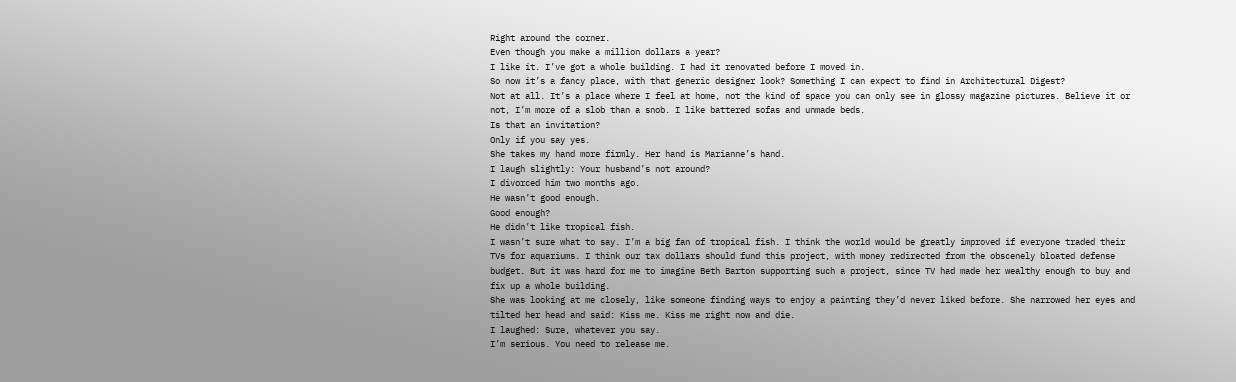Right around the corner.
Even though you make a million dollars a year?
I like it. I’ve got a whole building. I had it renovated before I moved in.
So now it’s a fancy place, with that generic designer look? Something I can expect to find in Architectural Digest?
Not at all. It’s a place where I feel at home, not the kind of space you can only see in glossy magazine pictures. Believe it or not, I’m more of a slob than a snob. I like battered sofas and unmade beds.
Is that an invitation?
Only if you say yes.
She takes my hand more firmly. Her hand is Marianne’s hand.
I laugh slightly: Your husband’s not around?
I divorced him two months ago.
He wasn’t good enough.
Good enough?
He didn’t like tropical fish.
I wasn’t sure what to say. I’m a big fan of tropical fish. I think the world would be greatly improved if everyone traded their TVs for aquariums. I think our tax dollars should fund this project, with money redirected from the obscenely bloated defense budget. But it was hard for me to imagine Beth Barton supporting such a project, since TV had made her wealthy enough to buy and fix up a whole building.
She was looking at me closely, like someone finding ways to enjoy a painting they’d never liked before. She narrowed her eyes and tilted her head and said: Kiss me. Kiss me right now and die.
I laughed: Sure, whatever you say.
I’m serious. You need to release me.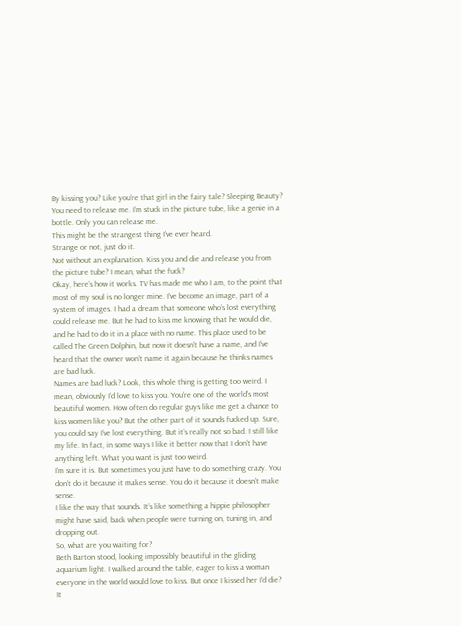By kissing you? Like you’re that girl in the fairy tale? Sleeping Beauty?
You need to release me. I’m stuck in the picture tube, like a genie in a bottle. Only you can release me.
This might be the strangest thing I’ve ever heard.
Strange or not, just do it.
Not without an explanation. Kiss you and die and release you from the picture tube? I mean, what the fuck?
Okay, here’s how it works. TV has made me who I am, to the point that most of my soul is no longer mine. I’ve become an image, part of a system of images. I had a dream that someone who’s lost everything could release me. But he had to kiss me knowing that he would die, and he had to do it in a place with no name. This place used to be called The Green Dolphin, but now it doesn’t have a name, and I’ve heard that the owner won’t name it again because he thinks names are bad luck.
Names are bad luck? Look, this whole thing is getting too weird. I mean, obviously I’d love to kiss you. You’re one of the world’s most beautiful women. How often do regular guys like me get a chance to kiss women like you? But the other part of it sounds fucked up. Sure, you could say I’ve lost everything. But it’s really not so bad. I still like my life. In fact, in some ways I like it better now that I don’t have anything left. What you want is just too weird.
I’m sure it is. But sometimes you just have to do something crazy. You don’t do it because it makes sense. You do it because it doesn’t make sense.
I like the way that sounds. It’s like something a hippie philosopher might have said, back when people were turning on, tuning in, and dropping out.
So, what are you waiting for?
Beth Barton stood, looking impossibly beautiful in the gliding aquarium light. I walked around the table, eager to kiss a woman everyone in the world would love to kiss. But once I kissed her I’d die? It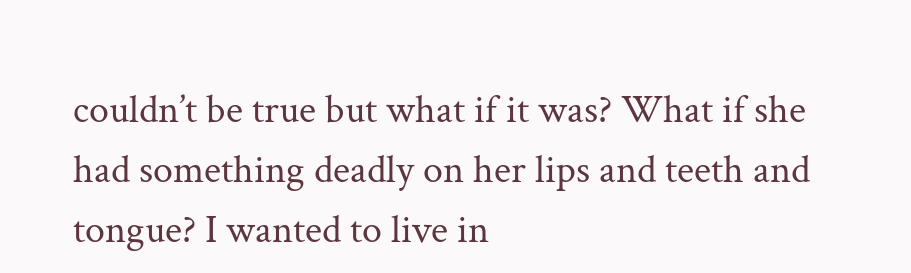couldn’t be true but what if it was? What if she had something deadly on her lips and teeth and tongue? I wanted to live in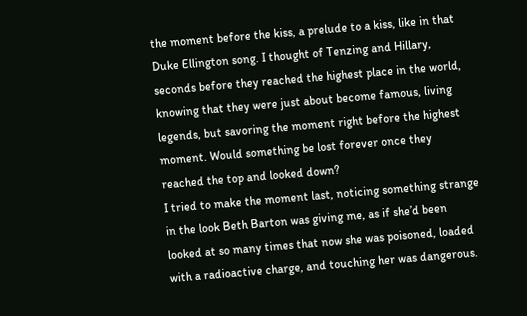the moment before the kiss, a prelude to a kiss, like in that Duke Ellington song. I thought of Tenzing and Hillary, seconds before they reached the highest place in the world, knowing that they were just about become famous, living legends, but savoring the moment right before the highest moment. Would something be lost forever once they reached the top and looked down?
I tried to make the moment last, noticing something strange in the look Beth Barton was giving me, as if she’d been looked at so many times that now she was poisoned, loaded with a radioactive charge, and touching her was dangerous.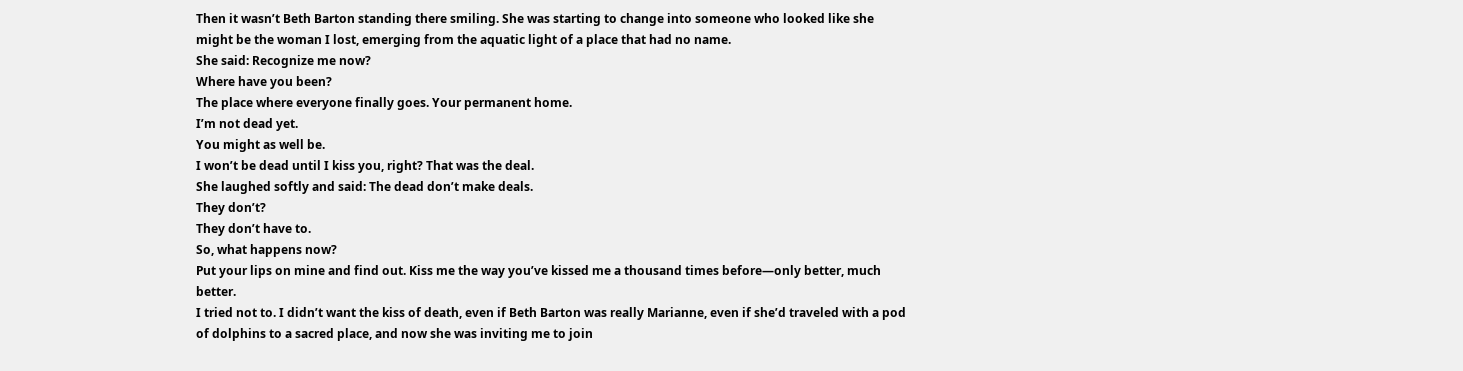Then it wasn’t Beth Barton standing there smiling. She was starting to change into someone who looked like she might be the woman I lost, emerging from the aquatic light of a place that had no name.
She said: Recognize me now?
Where have you been?
The place where everyone finally goes. Your permanent home.
I’m not dead yet.
You might as well be.
I won’t be dead until I kiss you, right? That was the deal.
She laughed softly and said: The dead don’t make deals.
They don’t?
They don’t have to.
So, what happens now?
Put your lips on mine and find out. Kiss me the way you’ve kissed me a thousand times before—only better, much better.
I tried not to. I didn’t want the kiss of death, even if Beth Barton was really Marianne, even if she’d traveled with a pod of dolphins to a sacred place, and now she was inviting me to join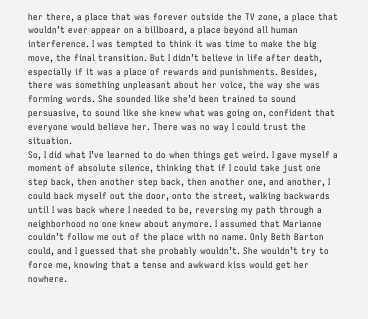her there, a place that was forever outside the TV zone, a place that wouldn’t ever appear on a billboard, a place beyond all human interference. I was tempted to think it was time to make the big move, the final transition. But I didn’t believe in life after death, especially if it was a place of rewards and punishments. Besides, there was something unpleasant about her voice, the way she was forming words. She sounded like she’d been trained to sound persuasive, to sound like she knew what was going on, confident that everyone would believe her. There was no way I could trust the situation.
So, I did what I’ve learned to do when things get weird. I gave myself a moment of absolute silence, thinking that if I could take just one step back, then another step back, then another one, and another, I could back myself out the door, onto the street, walking backwards until I was back where I needed to be, reversing my path through a neighborhood no one knew about anymore. I assumed that Marianne couldn’t follow me out of the place with no name. Only Beth Barton could, and I guessed that she probably wouldn’t. She wouldn’t try to force me, knowing that a tense and awkward kiss would get her nowhere.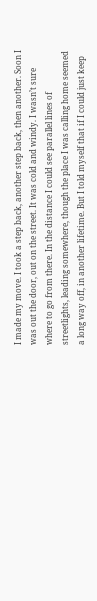I made my move. I took a step back, another step back, then another. Soon I was out the door, out on the street. It was cold and windy. I wasn’t sure where to go from there. In the distance I could see parallel lines of streetlights, leading somewhere, though the place I was calling home seemed a long way off, in another lifetime. But I told myself that if I could just keep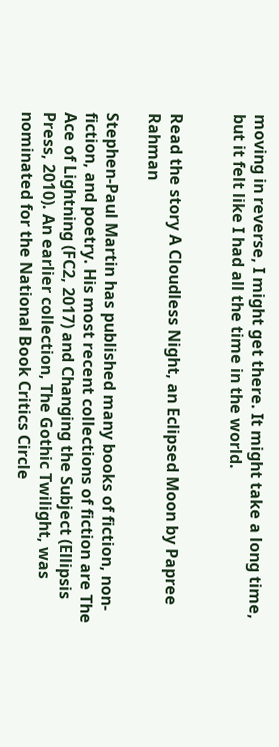moving in reverse, I might get there. It might take a long time, but it felt like I had all the time in the world.


Read the story A Cloudless Night, an Eclipsed Moon by Papree Rahman

Stephen-Paul Martin has published many books of fiction, non-fiction, and poetry. His most recent collections of fiction are The Ace of Lightning (FC2, 2017) and Changing the Subject (Ellipsis Press, 2010). An earlier collection, The Gothic Twilight, was nominated for the National Book Critics Circle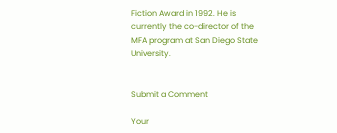Fiction Award in 1992. He is currently the co-director of the MFA program at San Diego State University.


Submit a Comment

Your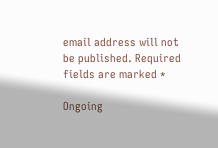email address will not be published. Required fields are marked *

Ongoing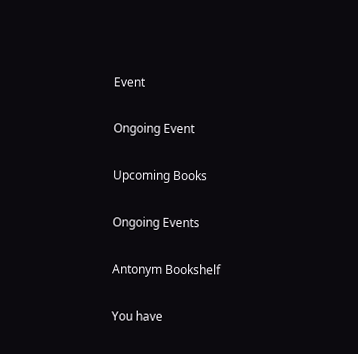Event

Ongoing Event

Upcoming Books

Ongoing Events

Antonym Bookshelf

You have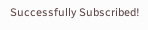Successfully Subscribed!